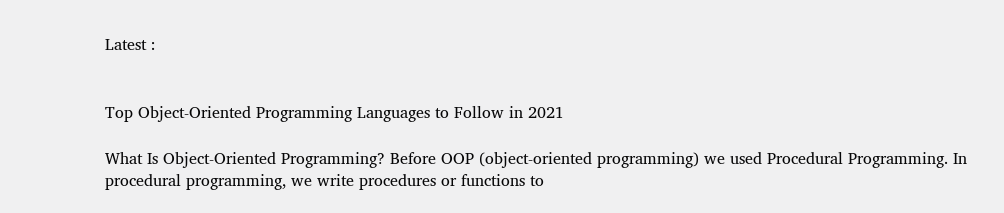Latest :


Top Object-Oriented Programming Languages to Follow in 2021

What Is Object-Oriented Programming? Before OOP (object-oriented programming) we used Procedural Programming. In procedural programming, we write procedures or functions to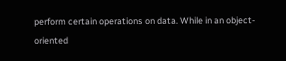perform certain operations on data. While in an object-oriented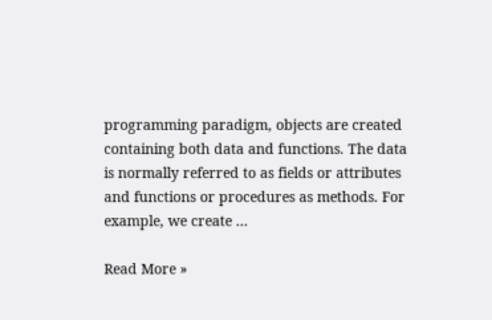programming paradigm, objects are created containing both data and functions. The data is normally referred to as fields or attributes and functions or procedures as methods. For example, we create ...

Read More »